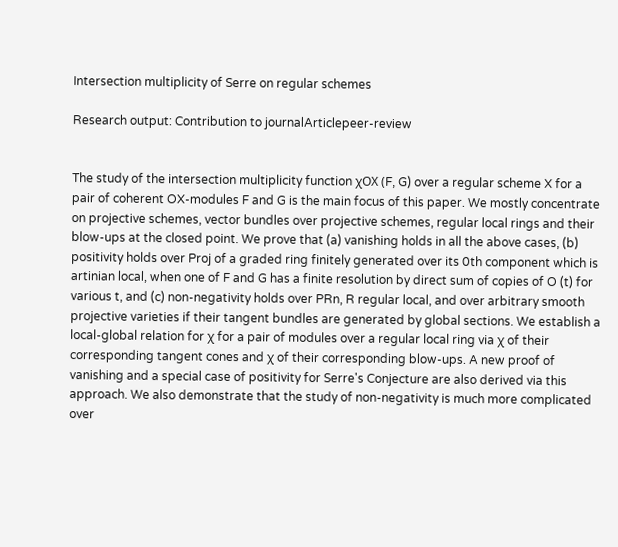Intersection multiplicity of Serre on regular schemes

Research output: Contribution to journalArticlepeer-review


The study of the intersection multiplicity function χOX (F, G) over a regular scheme X for a pair of coherent OX-modules F and G is the main focus of this paper. We mostly concentrate on projective schemes, vector bundles over projective schemes, regular local rings and their blow-ups at the closed point. We prove that (a) vanishing holds in all the above cases, (b) positivity holds over Proj of a graded ring finitely generated over its 0th component which is artinian local, when one of F and G has a finite resolution by direct sum of copies of O (t) for various t, and (c) non-negativity holds over PRn, R regular local, and over arbitrary smooth projective varieties if their tangent bundles are generated by global sections. We establish a local-global relation for χ for a pair of modules over a regular local ring via χ of their corresponding tangent cones and χ of their corresponding blow-ups. A new proof of vanishing and a special case of positivity for Serre's Conjecture are also derived via this approach. We also demonstrate that the study of non-negativity is much more complicated over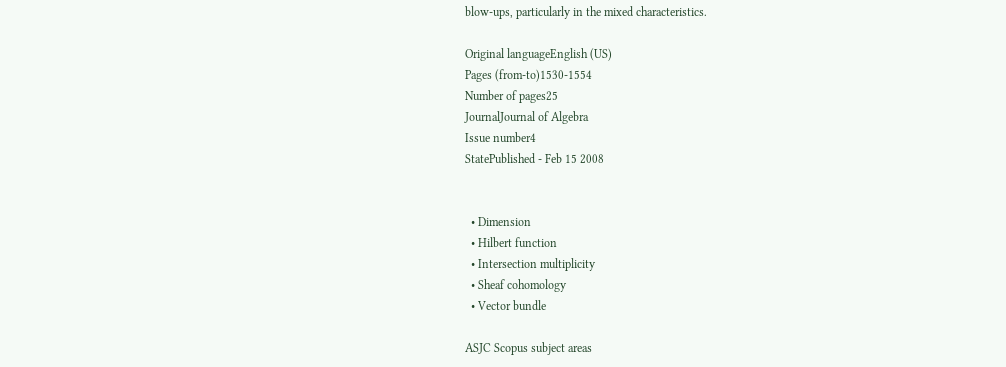blow-ups, particularly in the mixed characteristics.

Original languageEnglish (US)
Pages (from-to)1530-1554
Number of pages25
JournalJournal of Algebra
Issue number4
StatePublished - Feb 15 2008


  • Dimension
  • Hilbert function
  • Intersection multiplicity
  • Sheaf cohomology
  • Vector bundle

ASJC Scopus subject areas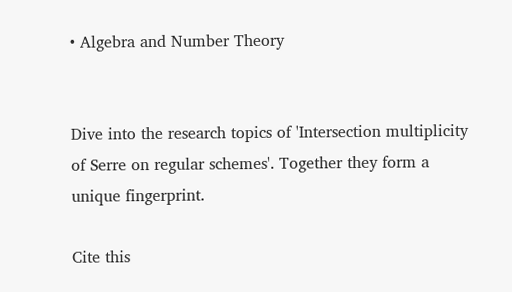• Algebra and Number Theory


Dive into the research topics of 'Intersection multiplicity of Serre on regular schemes'. Together they form a unique fingerprint.

Cite this